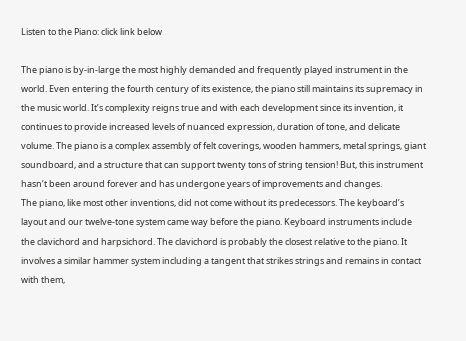Listen to the Piano: click link below

The piano is by-in-large the most highly demanded and frequently played instrument in the world. Even entering the fourth century of its existence, the piano still maintains its supremacy in the music world. It’s complexity reigns true and with each development since its invention, it continues to provide increased levels of nuanced expression, duration of tone, and delicate volume. The piano is a complex assembly of felt coverings, wooden hammers, metal springs, giant soundboard, and a structure that can support twenty tons of string tension! But, this instrument hasn’t been around forever and has undergone years of improvements and changes.
The piano, like most other inventions, did not come without its predecessors. The keyboard’s layout and our twelve-tone system came way before the piano. Keyboard instruments include the clavichord and harpsichord. The clavichord is probably the closest relative to the piano. It involves a similar hammer system including a tangent that strikes strings and remains in contact with them,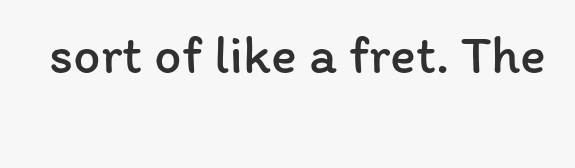sort of like a fret. The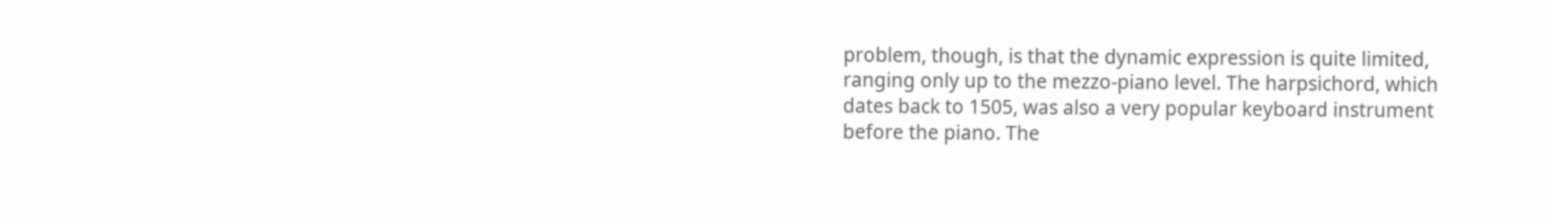problem, though, is that the dynamic expression is quite limited, ranging only up to the mezzo-piano level. The harpsichord, which dates back to 1505, was also a very popular keyboard instrument before the piano. The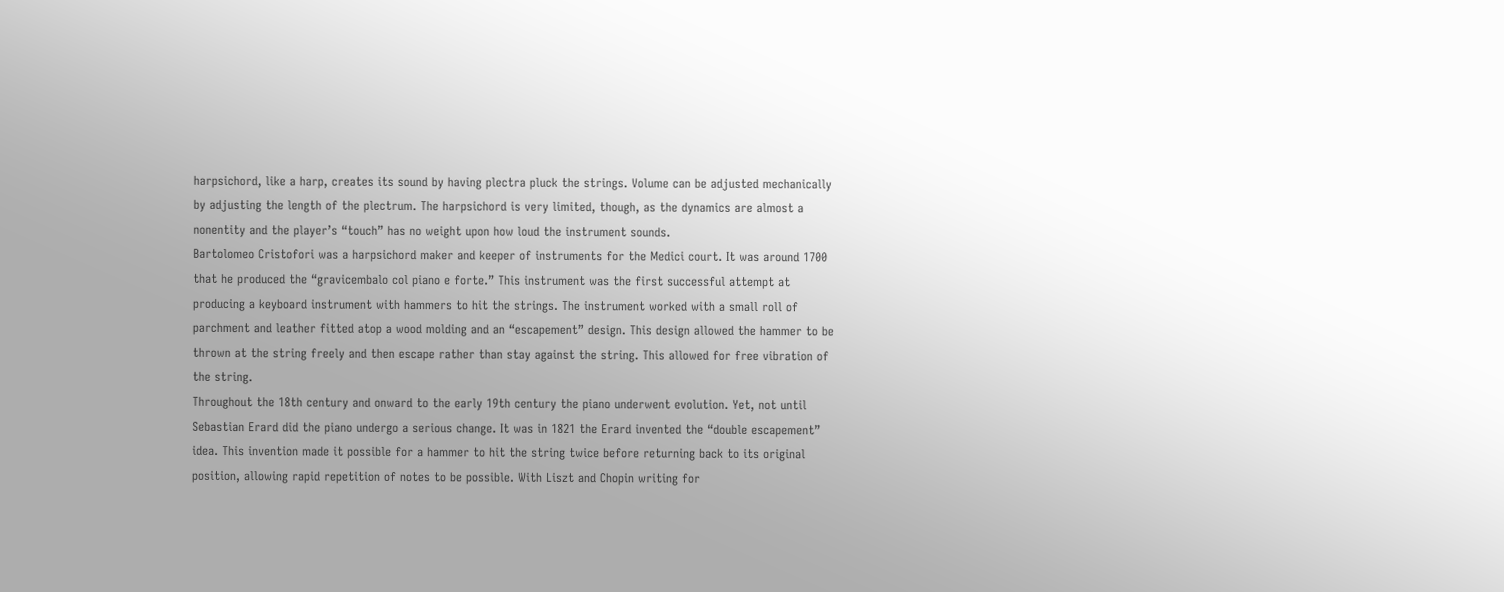harpsichord, like a harp, creates its sound by having plectra pluck the strings. Volume can be adjusted mechanically by adjusting the length of the plectrum. The harpsichord is very limited, though, as the dynamics are almost a nonentity and the player’s “touch” has no weight upon how loud the instrument sounds.
Bartolomeo Cristofori was a harpsichord maker and keeper of instruments for the Medici court. It was around 1700 that he produced the “gravicembalo col piano e forte.” This instrument was the first successful attempt at producing a keyboard instrument with hammers to hit the strings. The instrument worked with a small roll of parchment and leather fitted atop a wood molding and an “escapement” design. This design allowed the hammer to be thrown at the string freely and then escape rather than stay against the string. This allowed for free vibration of the string.
Throughout the 18th century and onward to the early 19th century the piano underwent evolution. Yet, not until Sebastian Erard did the piano undergo a serious change. It was in 1821 the Erard invented the “double escapement” idea. This invention made it possible for a hammer to hit the string twice before returning back to its original position, allowing rapid repetition of notes to be possible. With Liszt and Chopin writing for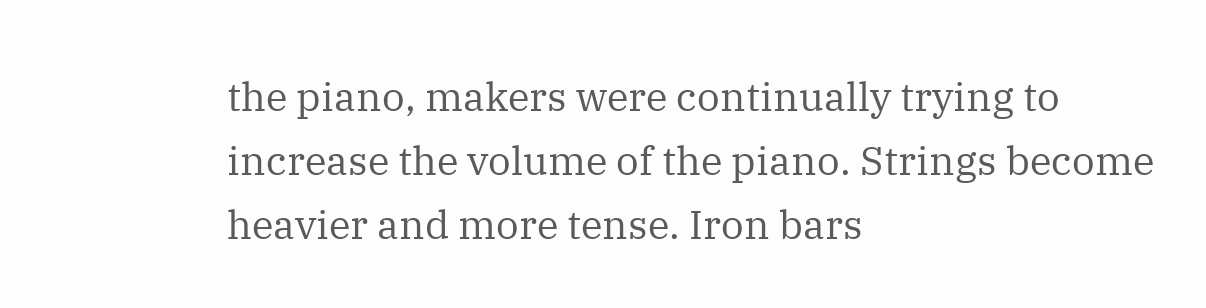the piano, makers were continually trying to increase the volume of the piano. Strings become heavier and more tense. Iron bars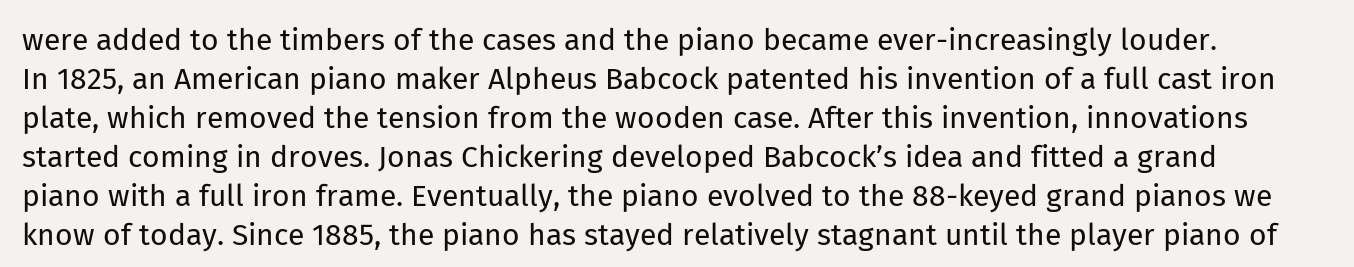were added to the timbers of the cases and the piano became ever-increasingly louder.
In 1825, an American piano maker Alpheus Babcock patented his invention of a full cast iron plate, which removed the tension from the wooden case. After this invention, innovations started coming in droves. Jonas Chickering developed Babcock’s idea and fitted a grand piano with a full iron frame. Eventually, the piano evolved to the 88-keyed grand pianos we know of today. Since 1885, the piano has stayed relatively stagnant until the player piano of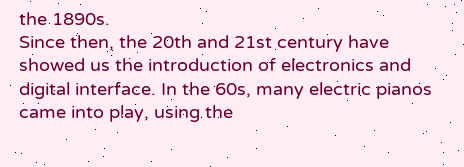the 1890s.
Since then, the 20th and 21st century have showed us the introduction of electronics and digital interface. In the 60s, many electric pianos came into play, using the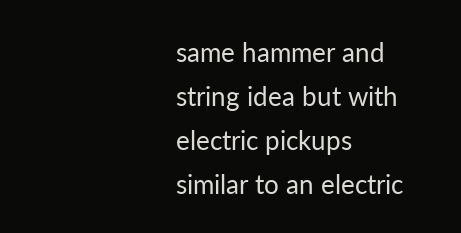same hammer and string idea but with electric pickups similar to an electric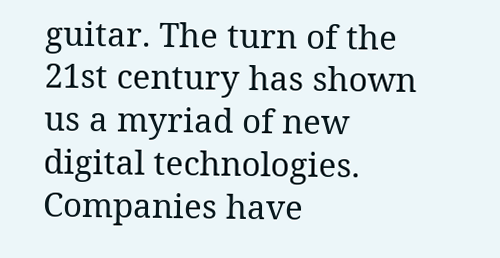guitar. The turn of the 21st century has shown us a myriad of new digital technologies. Companies have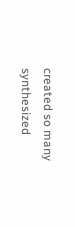created so many synthesized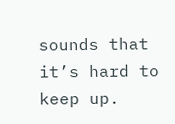sounds that it’s hard to keep up.